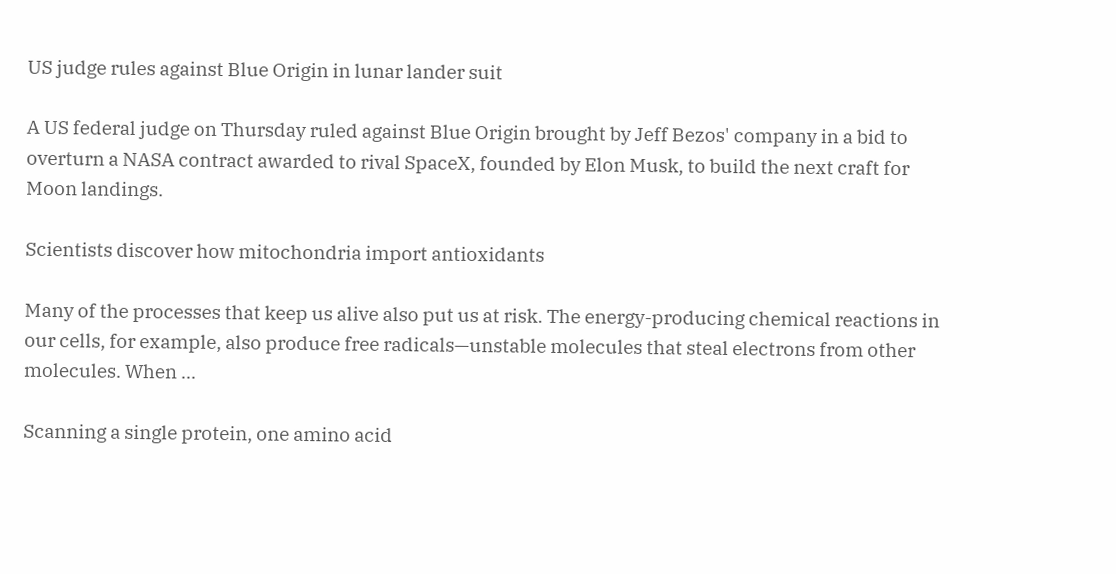US judge rules against Blue Origin in lunar lander suit

A US federal judge on Thursday ruled against Blue Origin brought by Jeff Bezos' company in a bid to overturn a NASA contract awarded to rival SpaceX, founded by Elon Musk, to build the next craft for Moon landings.

Scientists discover how mitochondria import antioxidants

Many of the processes that keep us alive also put us at risk. The energy-producing chemical reactions in our cells, for example, also produce free radicals—unstable molecules that steal electrons from other molecules. When ...

Scanning a single protein, one amino acid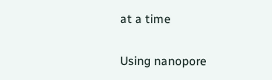at a time

Using nanopore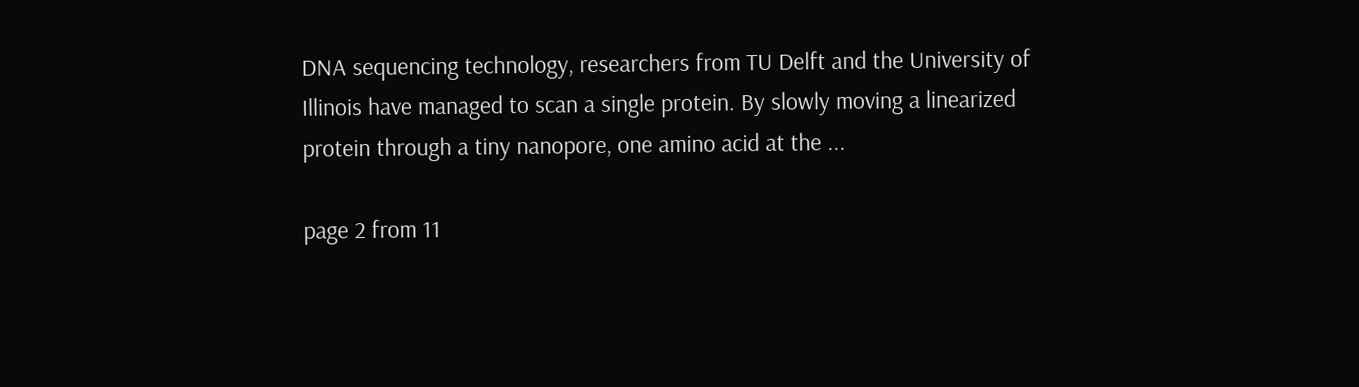DNA sequencing technology, researchers from TU Delft and the University of Illinois have managed to scan a single protein. By slowly moving a linearized protein through a tiny nanopore, one amino acid at the ...

page 2 from 11